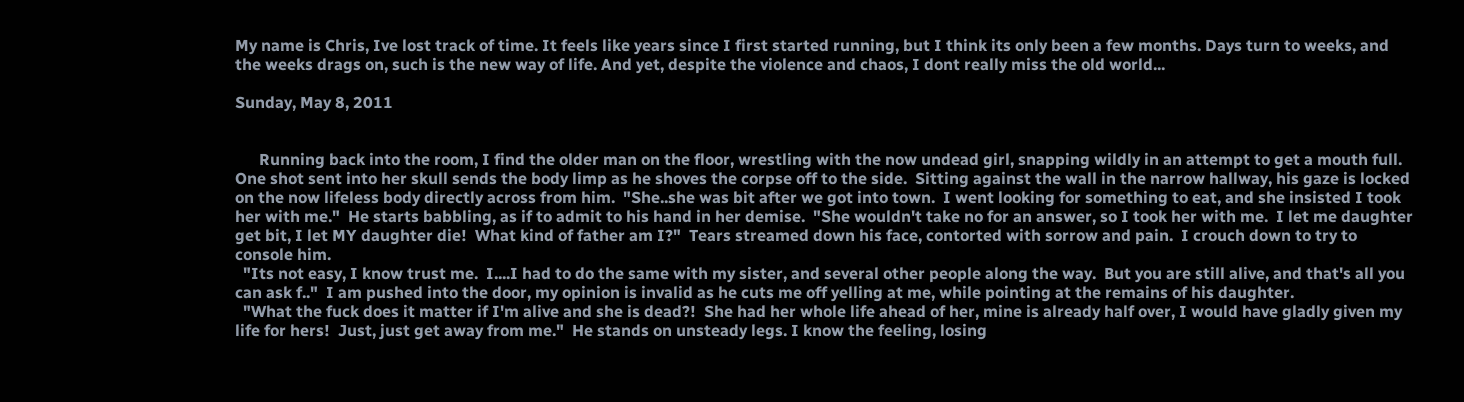My name is Chris, Ive lost track of time. It feels like years since I first started running, but I think its only been a few months. Days turn to weeks, and the weeks drags on, such is the new way of life. And yet, despite the violence and chaos, I dont really miss the old world...

Sunday, May 8, 2011


      Running back into the room, I find the older man on the floor, wrestling with the now undead girl, snapping wildly in an attempt to get a mouth full.  One shot sent into her skull sends the body limp as he shoves the corpse off to the side.  Sitting against the wall in the narrow hallway, his gaze is locked on the now lifeless body directly across from him.  "She..she was bit after we got into town.  I went looking for something to eat, and she insisted I took her with me."  He starts babbling, as if to admit to his hand in her demise.  "She wouldn't take no for an answer, so I took her with me.  I let me daughter get bit, I let MY daughter die!  What kind of father am I?"  Tears streamed down his face, contorted with sorrow and pain.  I crouch down to try to console him.
  "Its not easy, I know trust me.  I....I had to do the same with my sister, and several other people along the way.  But you are still alive, and that's all you can ask f.."  I am pushed into the door, my opinion is invalid as he cuts me off yelling at me, while pointing at the remains of his daughter.
  "What the fuck does it matter if I'm alive and she is dead?!  She had her whole life ahead of her, mine is already half over, I would have gladly given my life for hers!  Just, just get away from me."  He stands on unsteady legs. I know the feeling, losing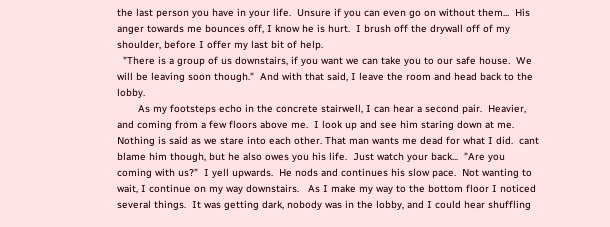the last person you have in your life.  Unsure if you can even go on without them...  His anger towards me bounces off, I know he is hurt.  I brush off the drywall off of my shoulder, before I offer my last bit of help.
  "There is a group of us downstairs, if you want we can take you to our safe house.  We will be leaving soon though."  And with that said, I leave the room and head back to the lobby.
       As my footsteps echo in the concrete stairwell, I can hear a second pair.  Heavier, and coming from a few floors above me.  I look up and see him staring down at me.  Nothing is said as we stare into each other. That man wants me dead for what I did.  cant blame him though, but he also owes you his life.  Just watch your back...  "Are you coming with us?"  I yell upwards.  He nods and continues his slow pace.  Not wanting to wait, I continue on my way downstairs.   As I make my way to the bottom floor I noticed several things.  It was getting dark, nobody was in the lobby, and I could hear shuffling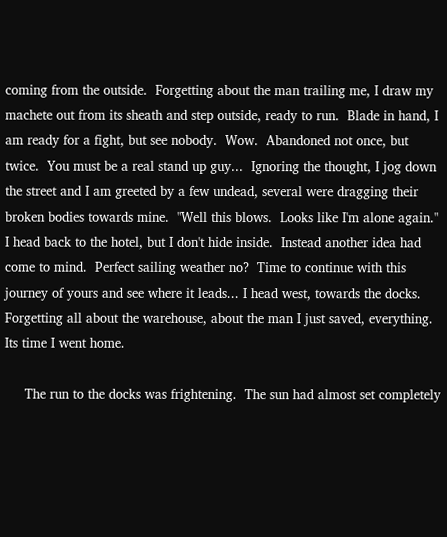coming from the outside.  Forgetting about the man trailing me, I draw my machete out from its sheath and step outside, ready to run.  Blade in hand, I am ready for a fight, but see nobody.  Wow.  Abandoned not once, but twice.  You must be a real stand up guy...  Ignoring the thought, I jog down the street and I am greeted by a few undead, several were dragging their broken bodies towards mine.  "Well this blows.  Looks like I'm alone again."  I head back to the hotel, but I don't hide inside.  Instead another idea had come to mind.  Perfect sailing weather no?  Time to continue with this journey of yours and see where it leads... I head west, towards the docks.  Forgetting all about the warehouse, about the man I just saved, everything.  Its time I went home.

     The run to the docks was frightening.  The sun had almost set completely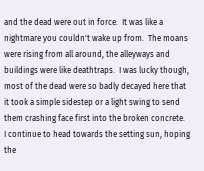and the dead were out in force.  It was like a nightmare you couldn't wake up from.  The moans were rising from all around, the alleyways and buildings were like deathtraps.  I was lucky though, most of the dead were so badly decayed here that it took a simple sidestep or a light swing to send them crashing face first into the broken concrete.  I continue to head towards the setting sun, hoping the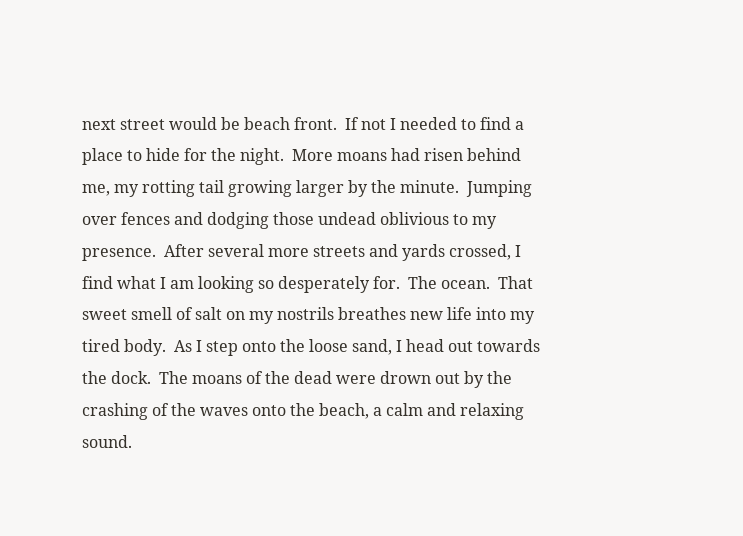next street would be beach front.  If not I needed to find a place to hide for the night.  More moans had risen behind me, my rotting tail growing larger by the minute.  Jumping over fences and dodging those undead oblivious to my presence.  After several more streets and yards crossed, I find what I am looking so desperately for.  The ocean.  That sweet smell of salt on my nostrils breathes new life into my tired body.  As I step onto the loose sand, I head out towards the dock.  The moans of the dead were drown out by the crashing of the waves onto the beach, a calm and relaxing sound.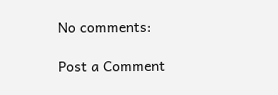No comments:

Post a Comment